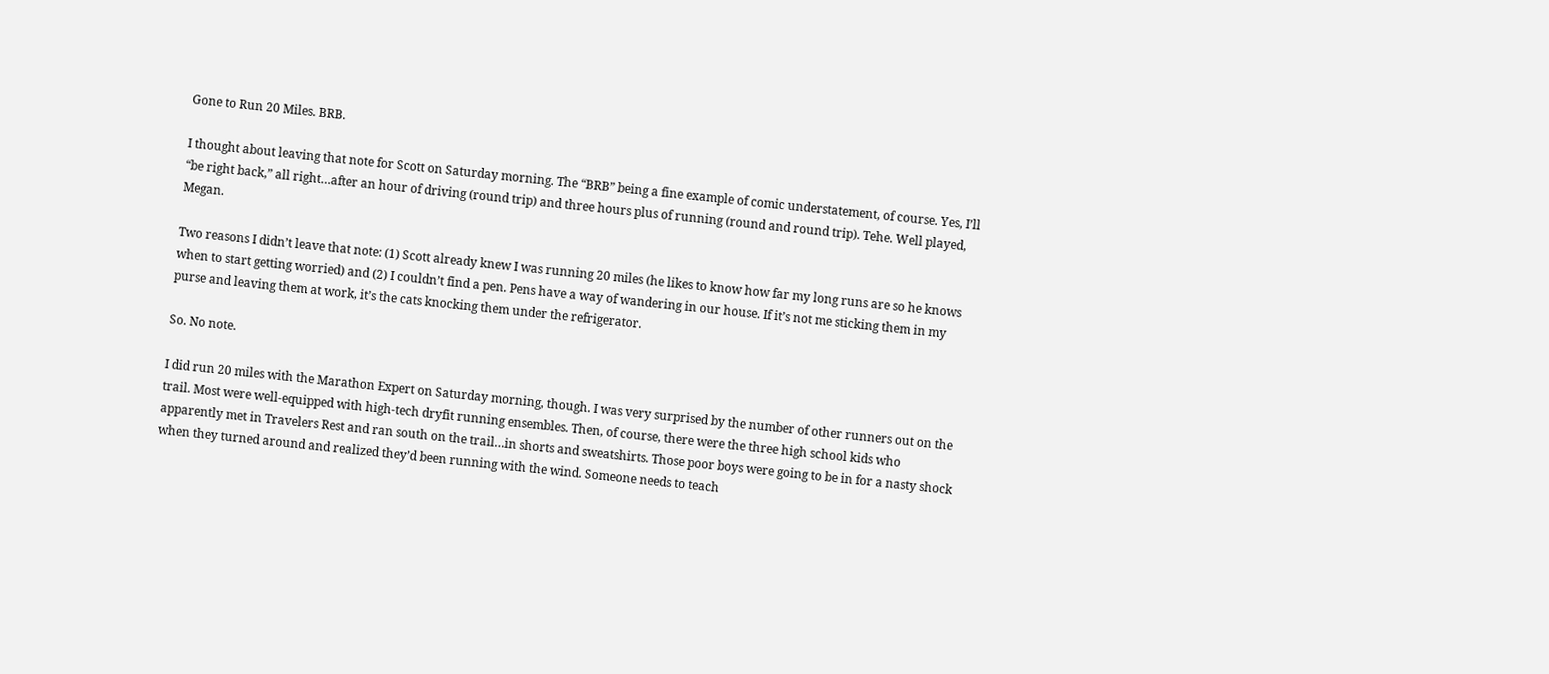Gone to Run 20 Miles. BRB.

I thought about leaving that note for Scott on Saturday morning. The “BRB” being a fine example of comic understatement, of course. Yes, I’ll “be right back,” all right…after an hour of driving (round trip) and three hours plus of running (round and round trip). Tehe. Well played, Megan.

Two reasons I didn’t leave that note: (1) Scott already knew I was running 20 miles (he likes to know how far my long runs are so he knows when to start getting worried) and (2) I couldn’t find a pen. Pens have a way of wandering in our house. If it’s not me sticking them in my purse and leaving them at work, it’s the cats knocking them under the refrigerator.

So. No note.

I did run 20 miles with the Marathon Expert on Saturday morning, though. I was very surprised by the number of other runners out on the trail. Most were well-equipped with high-tech dryfit running ensembles. Then, of course, there were the three high school kids who apparently met in Travelers Rest and ran south on the trail…in shorts and sweatshirts. Those poor boys were going to be in for a nasty shock when they turned around and realized they’d been running with the wind. Someone needs to teach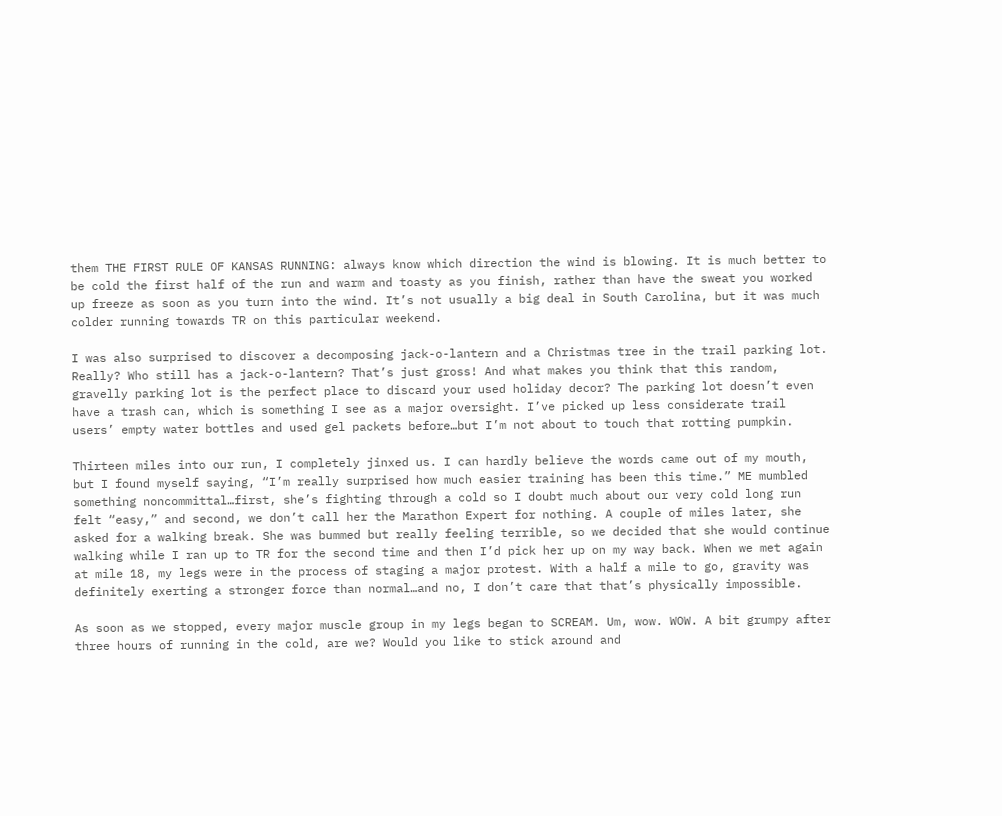them THE FIRST RULE OF KANSAS RUNNING: always know which direction the wind is blowing. It is much better to be cold the first half of the run and warm and toasty as you finish, rather than have the sweat you worked up freeze as soon as you turn into the wind. It’s not usually a big deal in South Carolina, but it was much colder running towards TR on this particular weekend.

I was also surprised to discover a decomposing jack-o-lantern and a Christmas tree in the trail parking lot. Really? Who still has a jack-o-lantern? That’s just gross! And what makes you think that this random, gravelly parking lot is the perfect place to discard your used holiday decor? The parking lot doesn’t even have a trash can, which is something I see as a major oversight. I’ve picked up less considerate trail users’ empty water bottles and used gel packets before…but I’m not about to touch that rotting pumpkin.

Thirteen miles into our run, I completely jinxed us. I can hardly believe the words came out of my mouth, but I found myself saying, “I’m really surprised how much easier training has been this time.” ME mumbled something noncommittal…first, she’s fighting through a cold so I doubt much about our very cold long run felt “easy,” and second, we don’t call her the Marathon Expert for nothing. A couple of miles later, she asked for a walking break. She was bummed but really feeling terrible, so we decided that she would continue walking while I ran up to TR for the second time and then I’d pick her up on my way back. When we met again at mile 18, my legs were in the process of staging a major protest. With a half a mile to go, gravity was definitely exerting a stronger force than normal…and no, I don’t care that that’s physically impossible.

As soon as we stopped, every major muscle group in my legs began to SCREAM. Um, wow. WOW. A bit grumpy after three hours of running in the cold, are we? Would you like to stick around and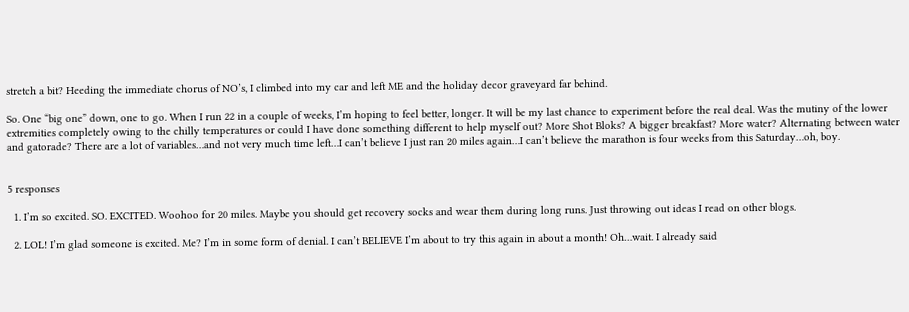stretch a bit? Heeding the immediate chorus of NO’s, I climbed into my car and left ME and the holiday decor graveyard far behind.

So. One “big one” down, one to go. When I run 22 in a couple of weeks, I’m hoping to feel better, longer. It will be my last chance to experiment before the real deal. Was the mutiny of the lower extremities completely owing to the chilly temperatures or could I have done something different to help myself out? More Shot Bloks? A bigger breakfast? More water? Alternating between water and gatorade? There are a lot of variables…and not very much time left…I can’t believe I just ran 20 miles again…I can’t believe the marathon is four weeks from this Saturday…oh, boy.


5 responses

  1. I’m so excited. SO. EXCITED. Woohoo for 20 miles. Maybe you should get recovery socks and wear them during long runs. Just throwing out ideas I read on other blogs.

  2. LOL! I’m glad someone is excited. Me? I’m in some form of denial. I can’t BELIEVE I’m about to try this again in about a month! Oh…wait. I already said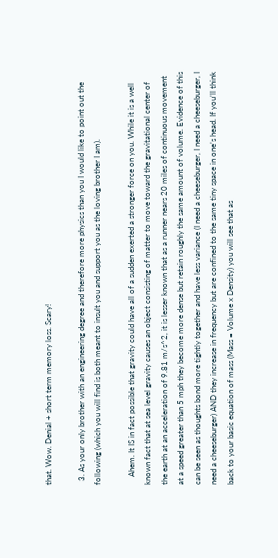that. Wow. Denial + short term memory loss. Scary!

  3. As your only brother with an engineering degree and therefore more physics than you I would like to point out the following (which you will find is both meant to insult you and support you as the loving brother I am).

    Ahem. It IS in fact possible that gravity could have all of a sudden exerted a stronger force on you. While it is a well known fact that at sea level gravity causes an object consisting of matter to move toward the gravitational center of the earth at an acceleration of 9.81 m/s^2, it is lesser known that as a runner nears 20 miles of continuous movement at a speed greater than 5 mph they become more dense but retain roughly the same amount of volume. Evidence of this can be seen as thoughts bond more tightly together and have less variance (I need a cheeseburger, I need a cheeseburger, I need a cheeseburger) AND they increase in frequency but are confined to the same tiny space in one’s head. If you’ll think back to your basic equation of mass (Mass = Volume x Density) you will see that as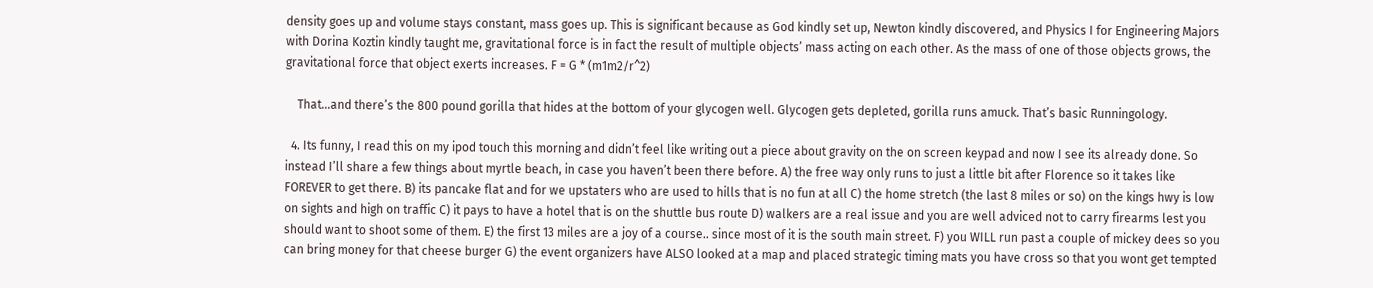density goes up and volume stays constant, mass goes up. This is significant because as God kindly set up, Newton kindly discovered, and Physics I for Engineering Majors with Dorina Koztin kindly taught me, gravitational force is in fact the result of multiple objects’ mass acting on each other. As the mass of one of those objects grows, the gravitational force that object exerts increases. F = G * (m1m2/r^2)

    That…and there’s the 800 pound gorilla that hides at the bottom of your glycogen well. Glycogen gets depleted, gorilla runs amuck. That’s basic Runningology.

  4. Its funny, I read this on my ipod touch this morning and didn’t feel like writing out a piece about gravity on the on screen keypad and now I see its already done. So instead I’ll share a few things about myrtle beach, in case you haven’t been there before. A) the free way only runs to just a little bit after Florence so it takes like FOREVER to get there. B) its pancake flat and for we upstaters who are used to hills that is no fun at all C) the home stretch (the last 8 miles or so) on the kings hwy is low on sights and high on traffic C) it pays to have a hotel that is on the shuttle bus route D) walkers are a real issue and you are well adviced not to carry firearms lest you should want to shoot some of them. E) the first 13 miles are a joy of a course.. since most of it is the south main street. F) you WILL run past a couple of mickey dees so you can bring money for that cheese burger G) the event organizers have ALSO looked at a map and placed strategic timing mats you have cross so that you wont get tempted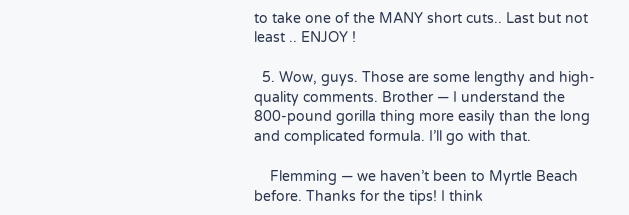to take one of the MANY short cuts.. Last but not least .. ENJOY !

  5. Wow, guys. Those are some lengthy and high-quality comments. Brother — I understand the 800-pound gorilla thing more easily than the long and complicated formula. I’ll go with that.

    Flemming — we haven’t been to Myrtle Beach before. Thanks for the tips! I think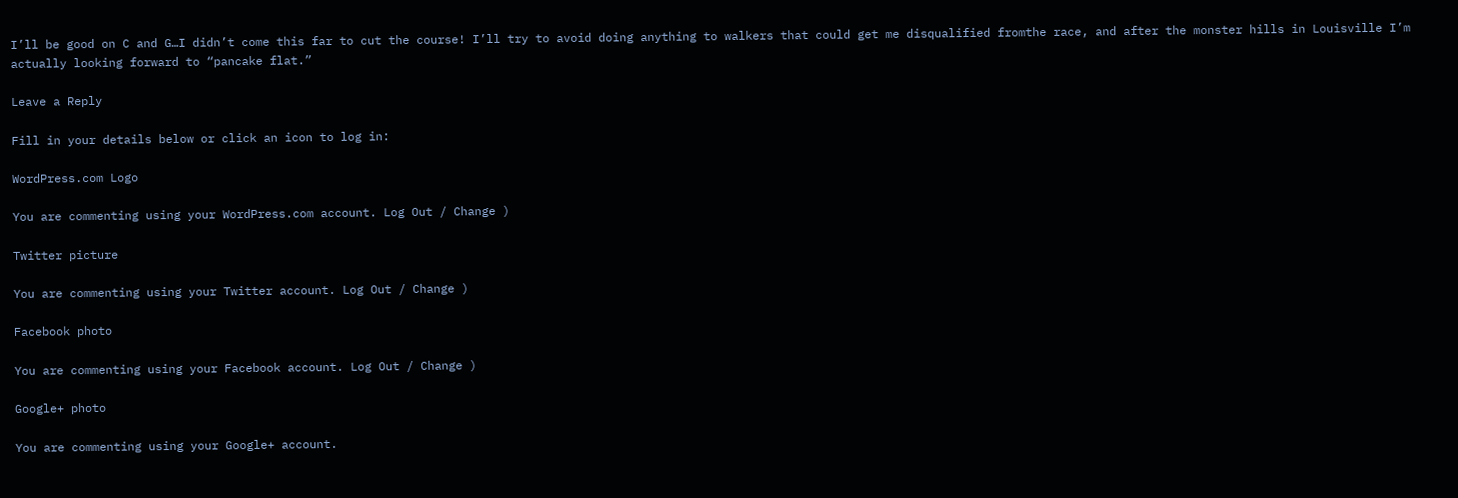I’ll be good on C and G…I didn’t come this far to cut the course! I’ll try to avoid doing anything to walkers that could get me disqualified fromthe race, and after the monster hills in Louisville I’m actually looking forward to “pancake flat.”

Leave a Reply

Fill in your details below or click an icon to log in:

WordPress.com Logo

You are commenting using your WordPress.com account. Log Out / Change )

Twitter picture

You are commenting using your Twitter account. Log Out / Change )

Facebook photo

You are commenting using your Facebook account. Log Out / Change )

Google+ photo

You are commenting using your Google+ account.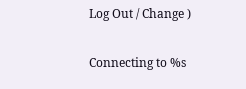Log Out / Change )

Connecting to %s